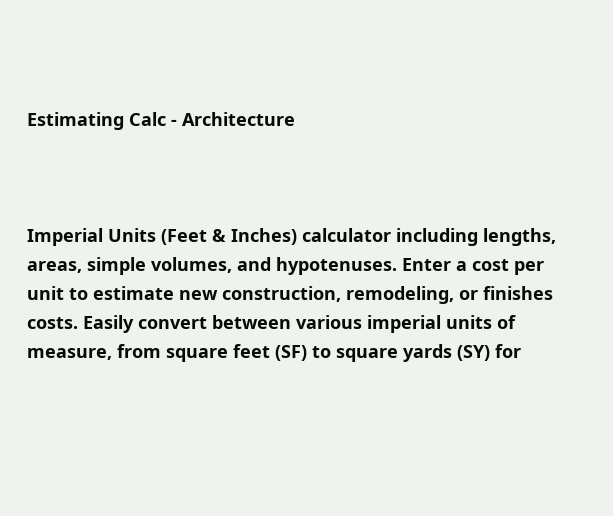Estimating Calc - Architecture



Imperial Units (Feet & Inches) calculator including lengths, areas, simple volumes, and hypotenuses. Enter a cost per unit to estimate new construction, remodeling, or finishes costs. Easily convert between various imperial units of measure, from square feet (SF) to square yards (SY) for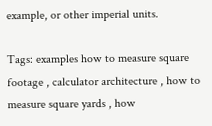example, or other imperial units.

Tags: examples how to measure square footage , calculator architecture , how to measure square yards , how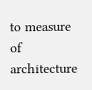to measure of architecture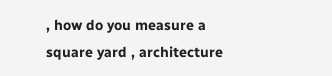, how do you measure a square yard , architecture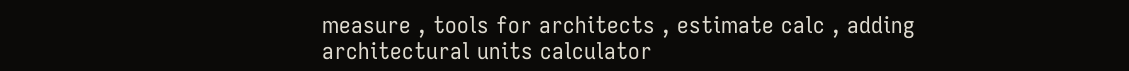measure , tools for architects , estimate calc , adding architectural units calculator